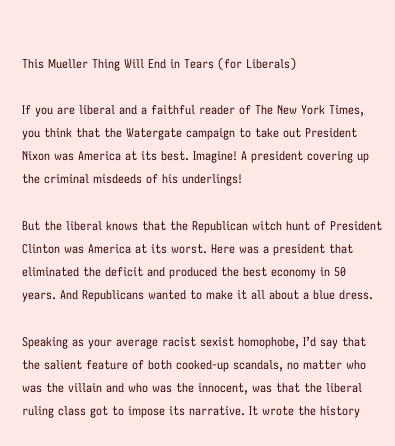This Mueller Thing Will End in Tears (for Liberals)

If you are liberal and a faithful reader of The New York Times, you think that the Watergate campaign to take out President Nixon was America at its best. Imagine! A president covering up the criminal misdeeds of his underlings!

But the liberal knows that the Republican witch hunt of President Clinton was America at its worst. Here was a president that eliminated the deficit and produced the best economy in 50 years. And Republicans wanted to make it all about a blue dress.

Speaking as your average racist sexist homophobe, I’d say that the salient feature of both cooked-up scandals, no matter who was the villain and who was the innocent, was that the liberal ruling class got to impose its narrative. It wrote the history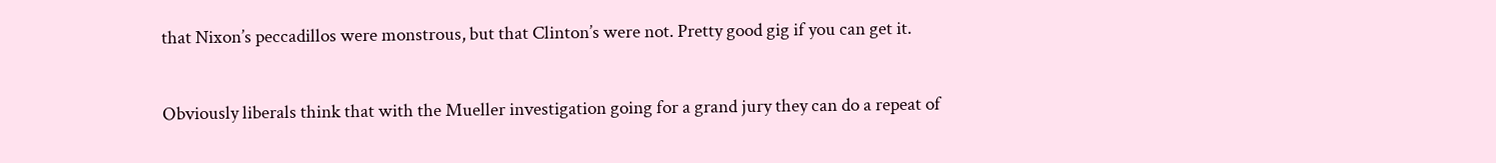that Nixon’s peccadillos were monstrous, but that Clinton’s were not. Pretty good gig if you can get it.

Obviously liberals think that with the Mueller investigation going for a grand jury they can do a repeat of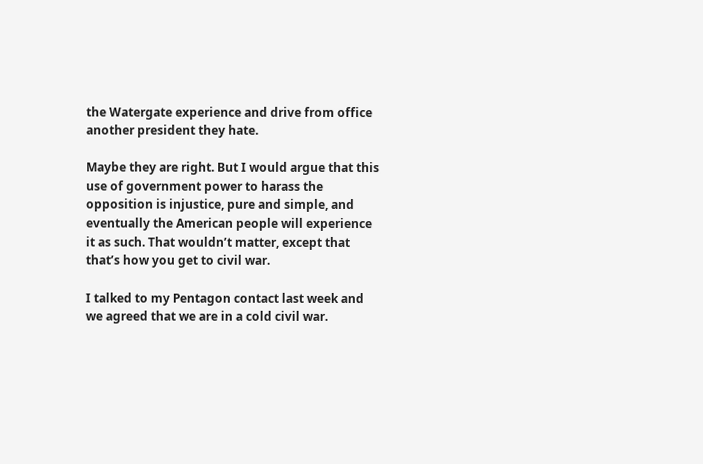the Watergate experience and drive from office another president they hate.

Maybe they are right. But I would argue that this use of government power to harass the opposition is injustice, pure and simple, and eventually the American people will experience it as such. That wouldn’t matter, except that that’s how you get to civil war.

I talked to my Pentagon contact last week and we agreed that we are in a cold civil war.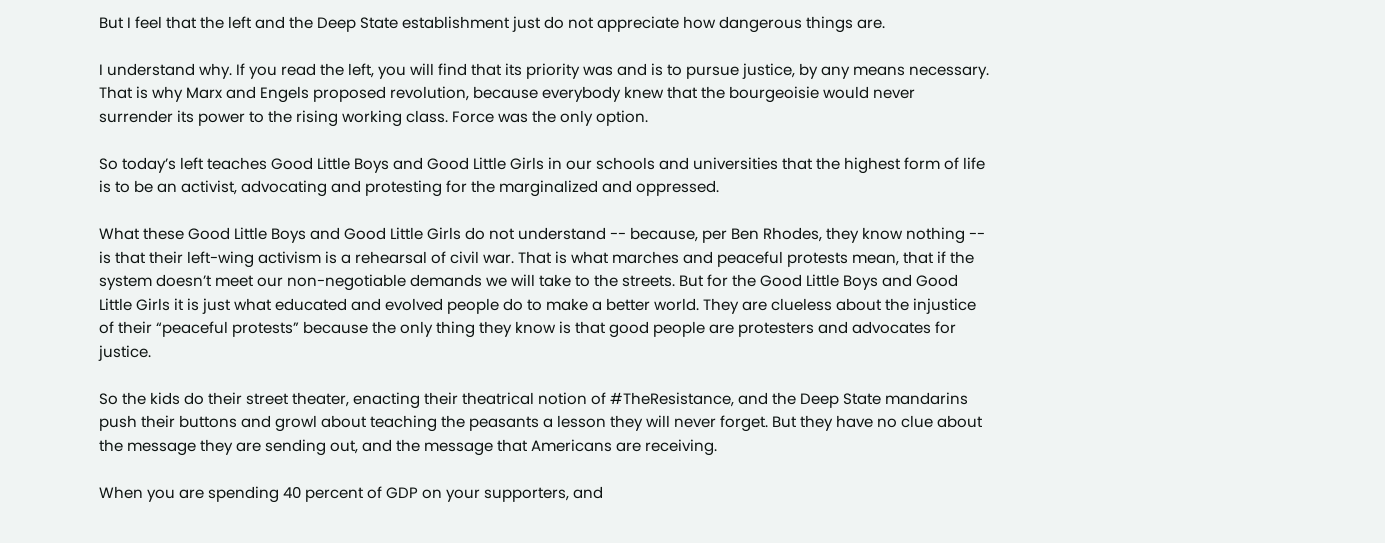But I feel that the left and the Deep State establishment just do not appreciate how dangerous things are.

I understand why. If you read the left, you will find that its priority was and is to pursue justice, by any means necessary. That is why Marx and Engels proposed revolution, because everybody knew that the bourgeoisie would never surrender its power to the rising working class. Force was the only option.

So today’s left teaches Good Little Boys and Good Little Girls in our schools and universities that the highest form of life is to be an activist, advocating and protesting for the marginalized and oppressed.

What these Good Little Boys and Good Little Girls do not understand -- because, per Ben Rhodes, they know nothing -- is that their left-wing activism is a rehearsal of civil war. That is what marches and peaceful protests mean, that if the system doesn’t meet our non-negotiable demands we will take to the streets. But for the Good Little Boys and Good Little Girls it is just what educated and evolved people do to make a better world. They are clueless about the injustice of their “peaceful protests” because the only thing they know is that good people are protesters and advocates for justice.

So the kids do their street theater, enacting their theatrical notion of #TheResistance, and the Deep State mandarins push their buttons and growl about teaching the peasants a lesson they will never forget. But they have no clue about the message they are sending out, and the message that Americans are receiving.

When you are spending 40 percent of GDP on your supporters, and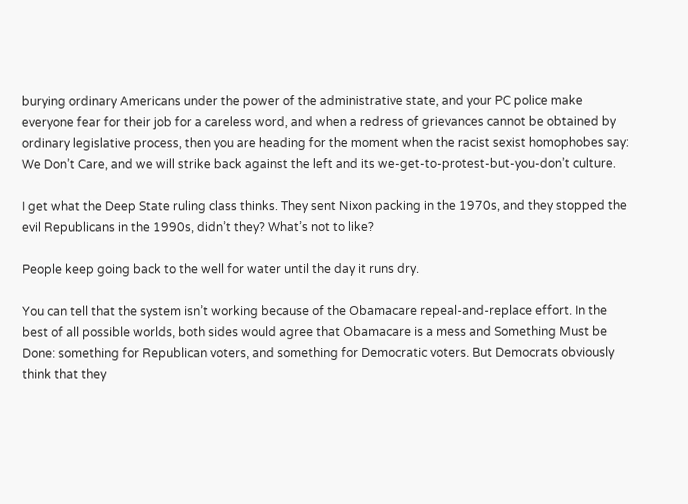burying ordinary Americans under the power of the administrative state, and your PC police make everyone fear for their job for a careless word, and when a redress of grievances cannot be obtained by ordinary legislative process, then you are heading for the moment when the racist sexist homophobes say: We Don’t Care, and we will strike back against the left and its we-get-to-protest-but-you-don’t culture.

I get what the Deep State ruling class thinks. They sent Nixon packing in the 1970s, and they stopped the evil Republicans in the 1990s, didn’t they? What’s not to like?

People keep going back to the well for water until the day it runs dry.

You can tell that the system isn’t working because of the Obamacare repeal-and-replace effort. In the best of all possible worlds, both sides would agree that Obamacare is a mess and Something Must be Done: something for Republican voters, and something for Democratic voters. But Democrats obviously think that they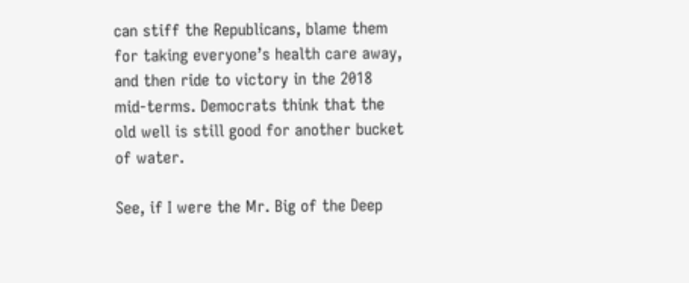can stiff the Republicans, blame them for taking everyone’s health care away, and then ride to victory in the 2018 mid-terms. Democrats think that the old well is still good for another bucket of water.

See, if I were the Mr. Big of the Deep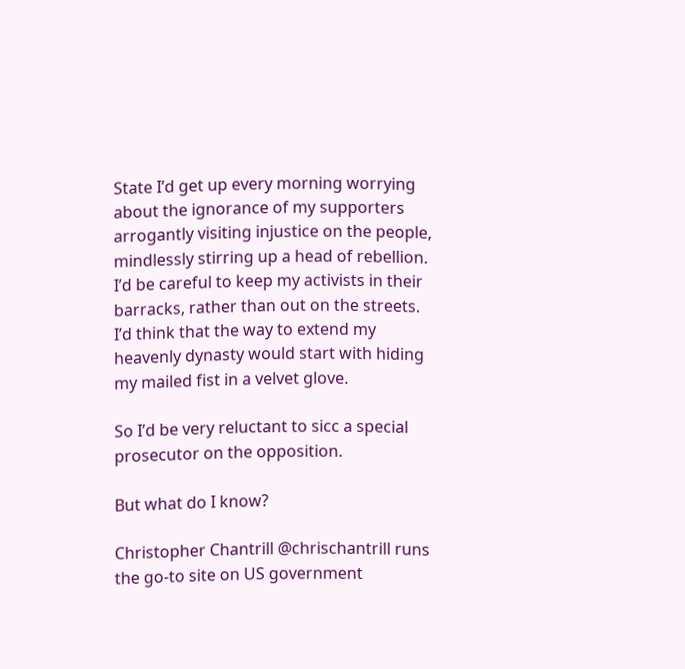State I’d get up every morning worrying about the ignorance of my supporters arrogantly visiting injustice on the people, mindlessly stirring up a head of rebellion. I’d be careful to keep my activists in their barracks, rather than out on the streets. I’d think that the way to extend my heavenly dynasty would start with hiding my mailed fist in a velvet glove.

So I’d be very reluctant to sicc a special prosecutor on the opposition.

But what do I know?

Christopher Chantrill @chrischantrill runs the go-to site on US government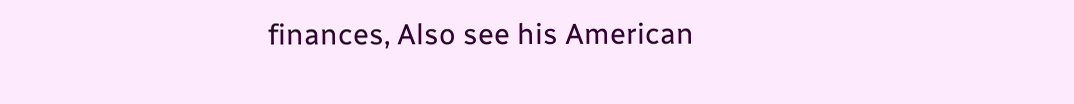finances, Also see his American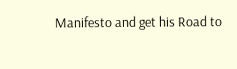Manifesto and get his Road to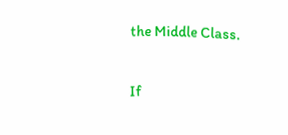the Middle Class.

If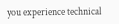you experience technical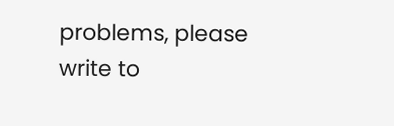problems, please write to